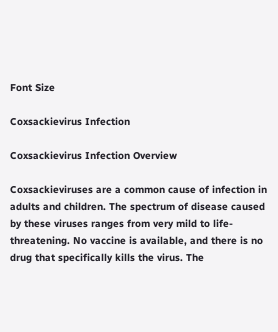Font Size

Coxsackievirus Infection

Coxsackievirus Infection Overview

Coxsackieviruses are a common cause of infection in adults and children. The spectrum of disease caused by these viruses ranges from very mild to life-threatening. No vaccine is available, and there is no drug that specifically kills the virus. The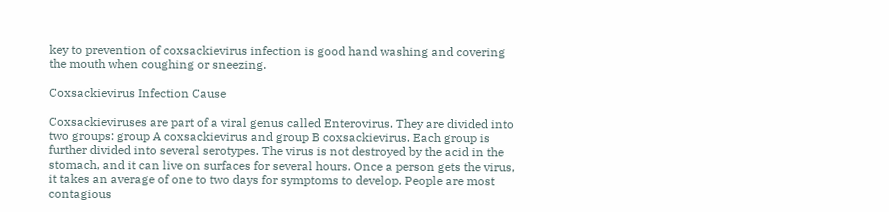key to prevention of coxsackievirus infection is good hand washing and covering the mouth when coughing or sneezing.

Coxsackievirus Infection Cause

Coxsackieviruses are part of a viral genus called Enterovirus. They are divided into two groups: group A coxsackievirus and group B coxsackievirus. Each group is further divided into several serotypes. The virus is not destroyed by the acid in the stomach, and it can live on surfaces for several hours. Once a person gets the virus, it takes an average of one to two days for symptoms to develop. People are most contagious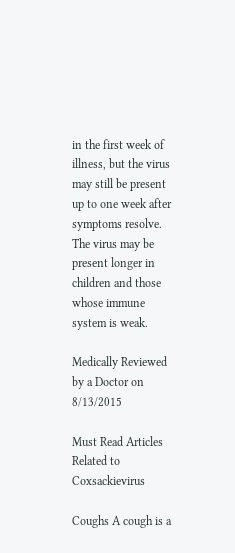in the first week of illness, but the virus may still be present up to one week after symptoms resolve. The virus may be present longer in children and those whose immune system is weak.

Medically Reviewed by a Doctor on 8/13/2015

Must Read Articles Related to Coxsackievirus

Coughs A cough is a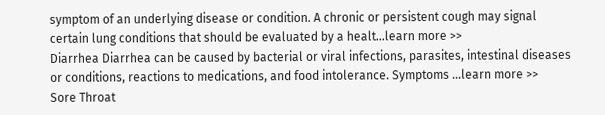symptom of an underlying disease or condition. A chronic or persistent cough may signal certain lung conditions that should be evaluated by a healt...learn more >>
Diarrhea Diarrhea can be caused by bacterial or viral infections, parasites, intestinal diseases or conditions, reactions to medications, and food intolerance. Symptoms ...learn more >>
Sore Throat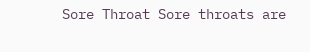Sore Throat Sore throats are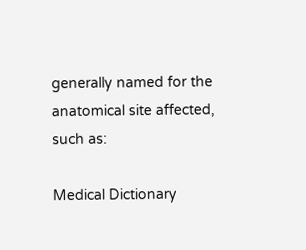generally named for the anatomical site affected, such as:

Medical Dictionary